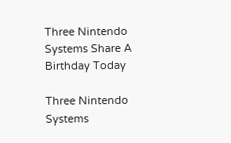Three Nintendo Systems Share A Birthday Today

Three Nintendo Systems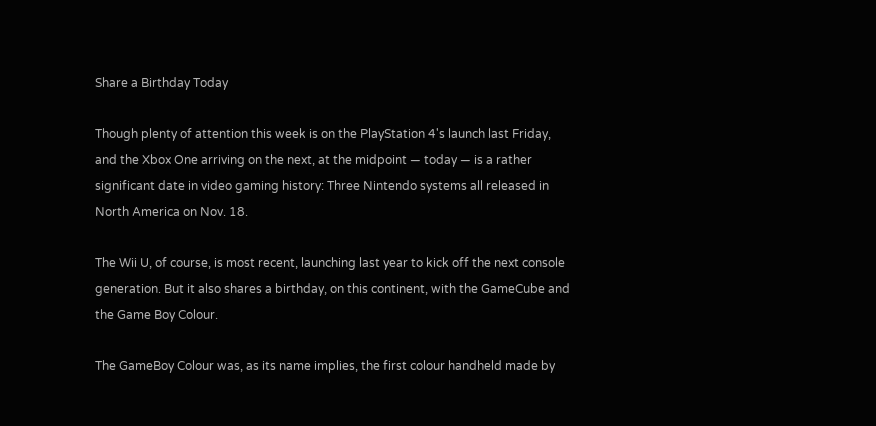Share a Birthday Today

Though plenty of attention this week is on the PlayStation 4's launch last Friday, and the Xbox One arriving on the next, at the midpoint — today — is a rather significant date in video gaming history: Three Nintendo systems all released in North America on Nov. 18.

The Wii U, of course, is most recent, launching last year to kick off the next console generation. But it also shares a birthday, on this continent, with the GameCube and the Game Boy Colour.

The GameBoy Colour was, as its name implies, the first colour handheld made by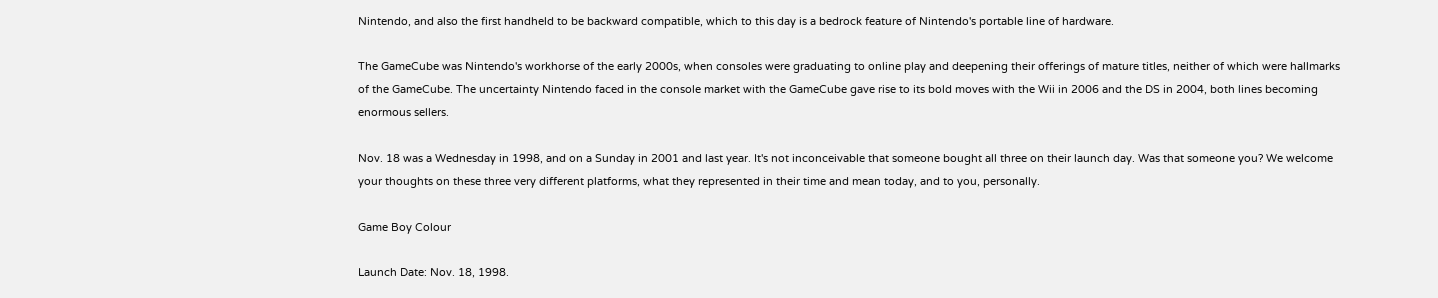Nintendo, and also the first handheld to be backward compatible, which to this day is a bedrock feature of Nintendo's portable line of hardware.

The GameCube was Nintendo's workhorse of the early 2000s, when consoles were graduating to online play and deepening their offerings of mature titles, neither of which were hallmarks of the GameCube. The uncertainty Nintendo faced in the console market with the GameCube gave rise to its bold moves with the Wii in 2006 and the DS in 2004, both lines becoming enormous sellers.

Nov. 18 was a Wednesday in 1998, and on a Sunday in 2001 and last year. It's not inconceivable that someone bought all three on their launch day. Was that someone you? We welcome your thoughts on these three very different platforms, what they represented in their time and mean today, and to you, personally.

Game Boy Colour

Launch Date: Nov. 18, 1998.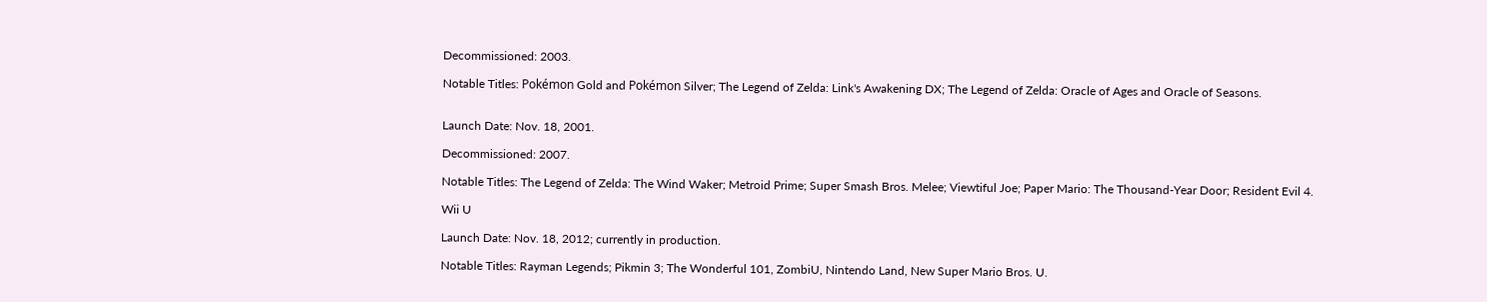Decommissioned: 2003.

Notable Titles: Pokémon Gold and Pokémon Silver; The Legend of Zelda: Link's Awakening DX; The Legend of Zelda: Oracle of Ages and Oracle of Seasons.


Launch Date: Nov. 18, 2001.

Decommissioned: 2007.

Notable Titles: The Legend of Zelda: The Wind Waker; Metroid Prime; Super Smash Bros. Melee; Viewtiful Joe; Paper Mario: The Thousand-Year Door; Resident Evil 4.

Wii U

Launch Date: Nov. 18, 2012; currently in production.

Notable Titles: Rayman Legends; Pikmin 3; The Wonderful 101, ZombiU, Nintendo Land, New Super Mario Bros. U.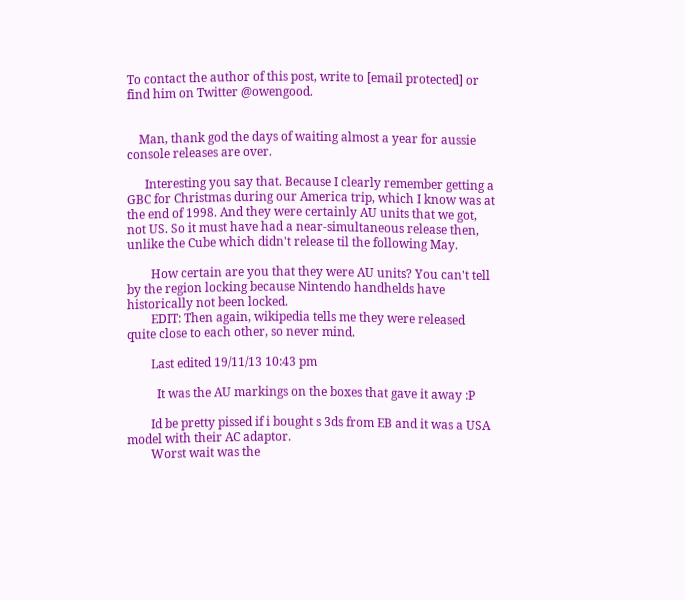To contact the author of this post, write to [email protected] or find him on Twitter @owengood.


    Man, thank god the days of waiting almost a year for aussie console releases are over.

      Interesting you say that. Because I clearly remember getting a GBC for Christmas during our America trip, which I know was at the end of 1998. And they were certainly AU units that we got, not US. So it must have had a near-simultaneous release then, unlike the Cube which didn't release til the following May.

        How certain are you that they were AU units? You can't tell by the region locking because Nintendo handhelds have historically not been locked.
        EDIT: Then again, wikipedia tells me they were released quite close to each other, so never mind.

        Last edited 19/11/13 10:43 pm

          It was the AU markings on the boxes that gave it away :P

        Id be pretty pissed if i bought s 3ds from EB and it was a USA model with their AC adaptor.
        Worst wait was the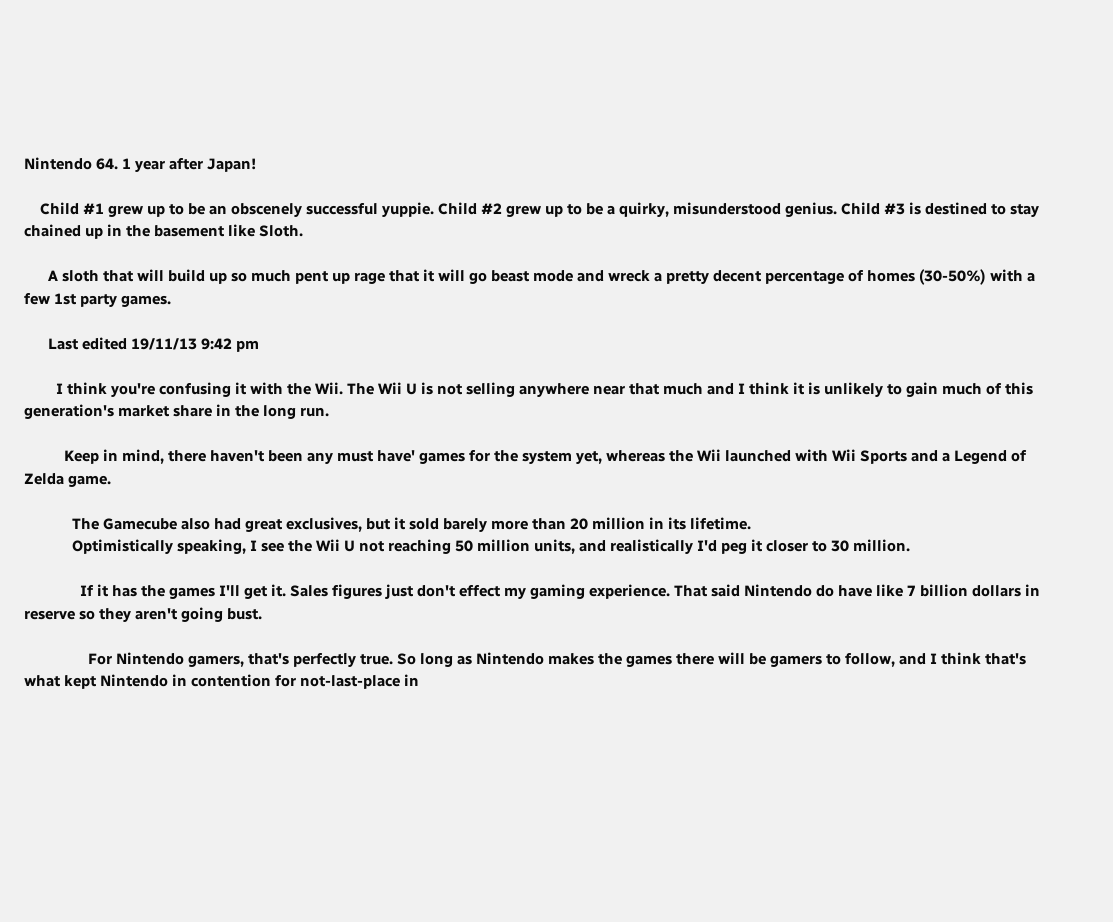Nintendo 64. 1 year after Japan!

    Child #1 grew up to be an obscenely successful yuppie. Child #2 grew up to be a quirky, misunderstood genius. Child #3 is destined to stay chained up in the basement like Sloth.

      A sloth that will build up so much pent up rage that it will go beast mode and wreck a pretty decent percentage of homes (30-50%) with a few 1st party games.

      Last edited 19/11/13 9:42 pm

        I think you're confusing it with the Wii. The Wii U is not selling anywhere near that much and I think it is unlikely to gain much of this generation's market share in the long run.

          Keep in mind, there haven't been any must have' games for the system yet, whereas the Wii launched with Wii Sports and a Legend of Zelda game.

            The Gamecube also had great exclusives, but it sold barely more than 20 million in its lifetime.
            Optimistically speaking, I see the Wii U not reaching 50 million units, and realistically I'd peg it closer to 30 million.

              If it has the games I'll get it. Sales figures just don't effect my gaming experience. That said Nintendo do have like 7 billion dollars in reserve so they aren't going bust.

                For Nintendo gamers, that's perfectly true. So long as Nintendo makes the games there will be gamers to follow, and I think that's what kept Nintendo in contention for not-last-place in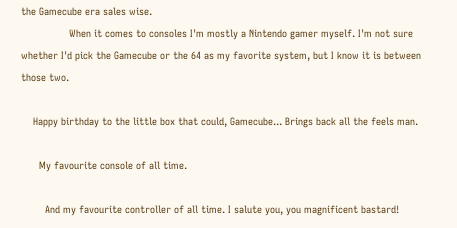the Gamecube era sales wise.
                When it comes to consoles I'm mostly a Nintendo gamer myself. I'm not sure whether I'd pick the Gamecube or the 64 as my favorite system, but I know it is between those two.

    Happy birthday to the little box that could, Gamecube... Brings back all the feels man.

      My favourite console of all time.

        And my favourite controller of all time. I salute you, you magnificent bastard!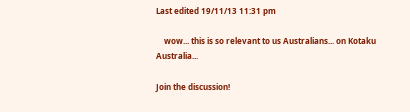Last edited 19/11/13 11:31 pm

    wow... this is so relevant to us Australians... on Kotaku Australia...

Join the discussion!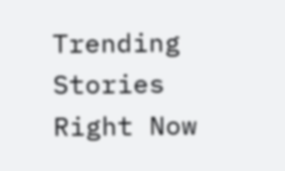Trending Stories Right Now